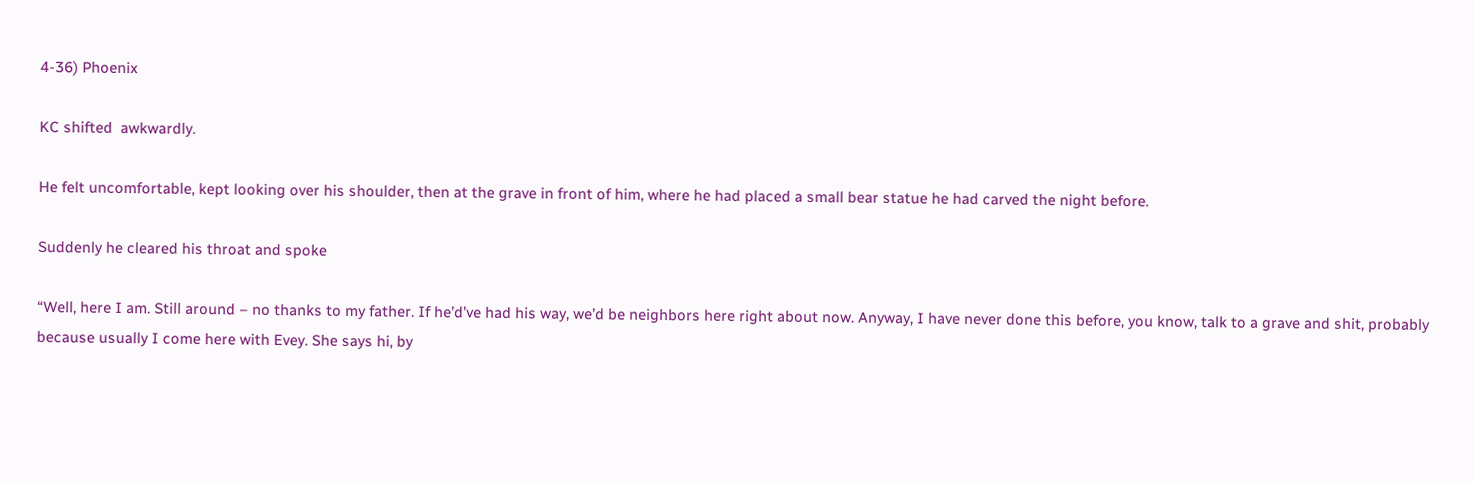4-36) Phoenix

KC shifted  awkwardly.

He felt uncomfortable, kept looking over his shoulder, then at the grave in front of him, where he had placed a small bear statue he had carved the night before.

Suddenly he cleared his throat and spoke

“Well, here I am. Still around – no thanks to my father. If he’d’ve had his way, we’d be neighbors here right about now. Anyway, I have never done this before, you know, talk to a grave and shit, probably because usually I come here with Evey. She says hi, by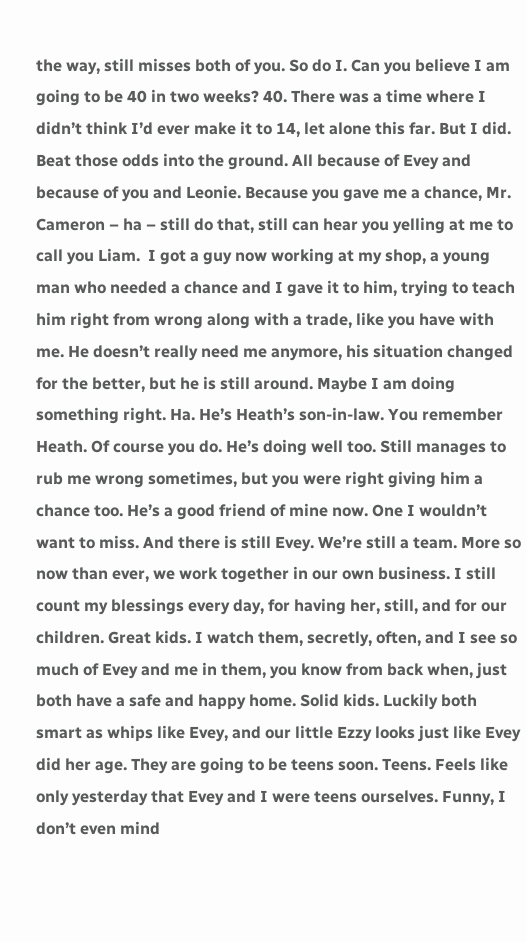the way, still misses both of you. So do I. Can you believe I am going to be 40 in two weeks? 40. There was a time where I didn’t think I’d ever make it to 14, let alone this far. But I did. Beat those odds into the ground. All because of Evey and because of you and Leonie. Because you gave me a chance, Mr. Cameron – ha – still do that, still can hear you yelling at me to call you Liam.  I got a guy now working at my shop, a young man who needed a chance and I gave it to him, trying to teach him right from wrong along with a trade, like you have with me. He doesn’t really need me anymore, his situation changed for the better, but he is still around. Maybe I am doing something right. Ha. He’s Heath’s son-in-law. You remember Heath. Of course you do. He’s doing well too. Still manages to rub me wrong sometimes, but you were right giving him a chance too. He’s a good friend of mine now. One I wouldn’t want to miss. And there is still Evey. We’re still a team. More so now than ever, we work together in our own business. I still count my blessings every day, for having her, still, and for our children. Great kids. I watch them, secretly, often, and I see so much of Evey and me in them, you know from back when, just both have a safe and happy home. Solid kids. Luckily both smart as whips like Evey, and our little Ezzy looks just like Evey did her age. They are going to be teens soon. Teens. Feels like only yesterday that Evey and I were teens ourselves. Funny, I don’t even mind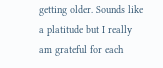getting older. Sounds like a platitude but I really am grateful for each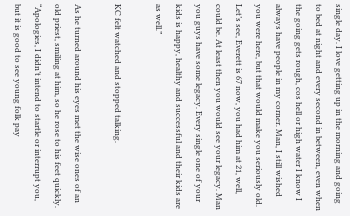single day. I love getting up in the morning and going to bed at night and every second in between, even when the going gets rough, cos hell or high water I know I always have people in my corner. Man, I still wished you were here, but that would make you seriously old. Let’s see, Everett is 67 now, you had him at 21, well, could be. At least then you would see your legacy. Man you guys have some legacy. Every single one of your kids is happy, healthy and successful and their kids are as well.”

KC felt watched and stopped talking.

As he turned around his eyes met the wise ones of an old priest, smiling at him, so he rose to his feet quickly.
“Apologies, I didn’t intend to startle or interrupt you, but it is good to see young folk pay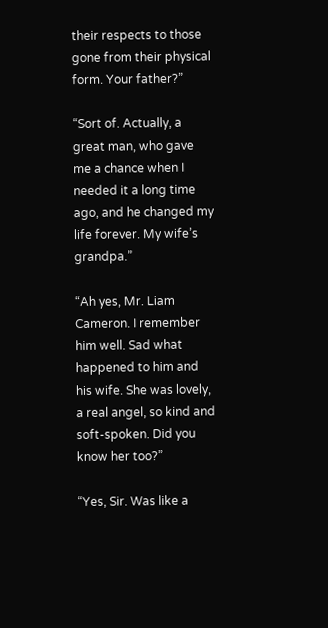their respects to those gone from their physical form. Your father?”

“Sort of. Actually, a great man, who gave me a chance when I needed it a long time ago, and he changed my life forever. My wife’s grandpa.”

“Ah yes, Mr. Liam Cameron. I remember him well. Sad what happened to him and his wife. She was lovely, a real angel, so kind and soft-spoken. Did you know her too?”

“Yes, Sir. Was like a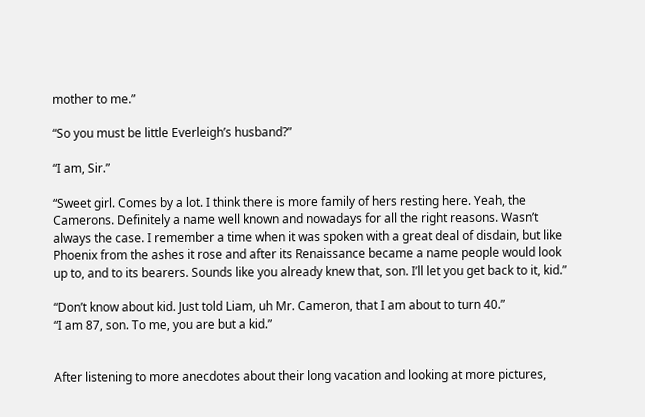mother to me.”

“So you must be little Everleigh’s husband?”

“I am, Sir.”

“Sweet girl. Comes by a lot. I think there is more family of hers resting here. Yeah, the Camerons. Definitely a name well known and nowadays for all the right reasons. Wasn’t always the case. I remember a time when it was spoken with a great deal of disdain, but like Phoenix from the ashes it rose and after its Renaissance became a name people would look up to, and to its bearers. Sounds like you already knew that, son. I’ll let you get back to it, kid.”

“Don’t know about kid. Just told Liam, uh Mr. Cameron, that I am about to turn 40.”
“I am 87, son. To me, you are but a kid.”


After listening to more anecdotes about their long vacation and looking at more pictures,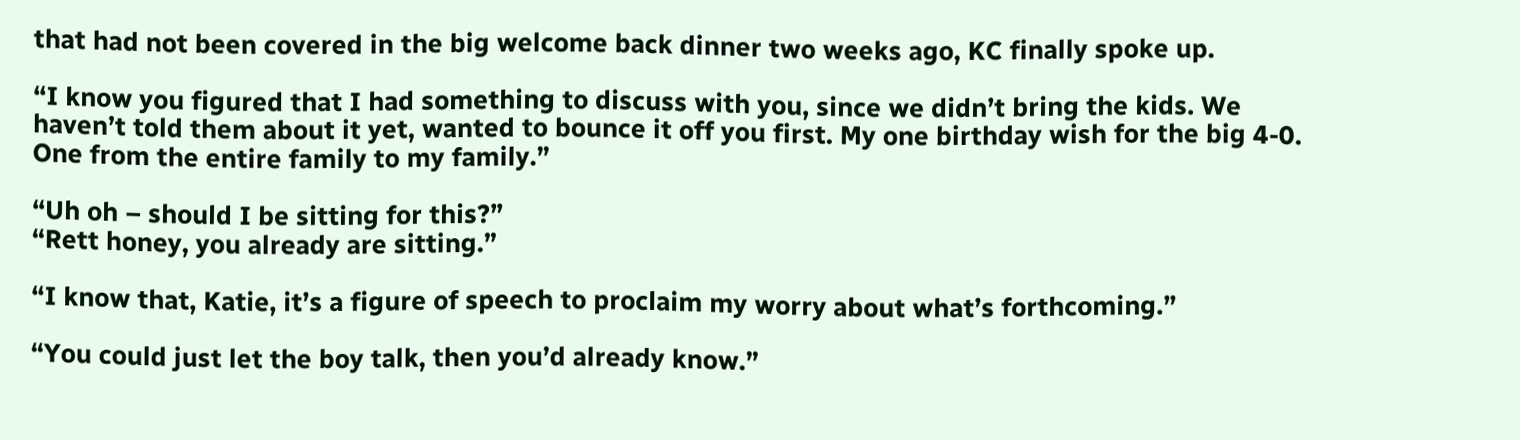that had not been covered in the big welcome back dinner two weeks ago, KC finally spoke up.

“I know you figured that I had something to discuss with you, since we didn’t bring the kids. We haven’t told them about it yet, wanted to bounce it off you first. My one birthday wish for the big 4-0. One from the entire family to my family.”

“Uh oh – should I be sitting for this?”
“Rett honey, you already are sitting.”

“I know that, Katie, it’s a figure of speech to proclaim my worry about what’s forthcoming.”

“You could just let the boy talk, then you’d already know.”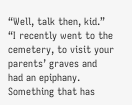“Well, talk then, kid.”
“I recently went to the cemetery, to visit your parents’ graves and had an epiphany. Something that has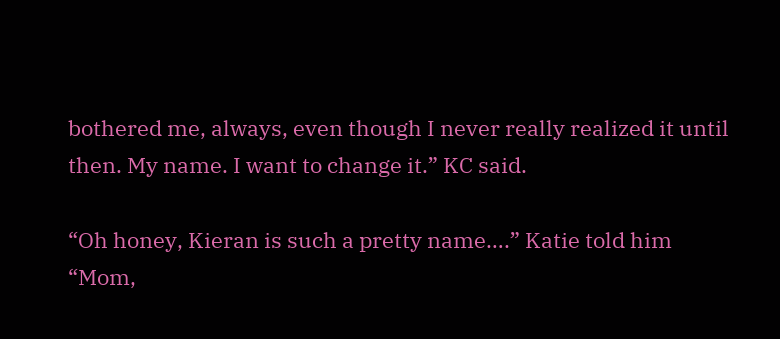bothered me, always, even though I never really realized it until then. My name. I want to change it.” KC said.

“Oh honey, Kieran is such a pretty name….” Katie told him
“Mom,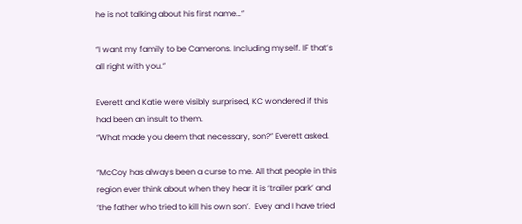he is not talking about his first name…”

“I want my family to be Camerons. Including myself. IF that’s all right with you.”

Everett and Katie were visibly surprised, KC wondered if this had been an insult to them.
“What made you deem that necessary, son?” Everett asked.

“McCoy has always been a curse to me. All that people in this region ever think about when they hear it is ‘trailer park’ and ‘the father who tried to kill his own son’.  Evey and I have tried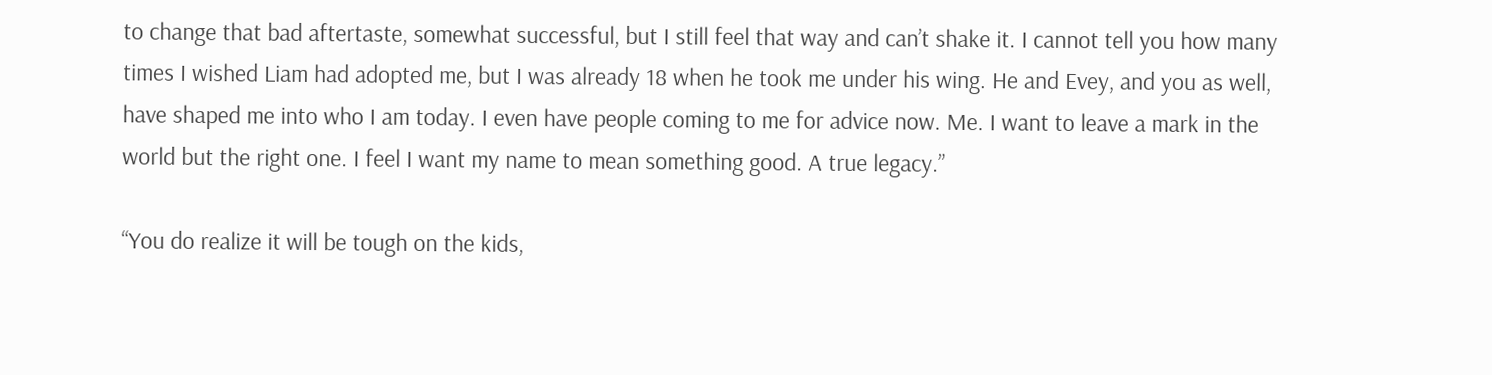to change that bad aftertaste, somewhat successful, but I still feel that way and can’t shake it. I cannot tell you how many times I wished Liam had adopted me, but I was already 18 when he took me under his wing. He and Evey, and you as well, have shaped me into who I am today. I even have people coming to me for advice now. Me. I want to leave a mark in the world but the right one. I feel I want my name to mean something good. A true legacy.”

“You do realize it will be tough on the kids,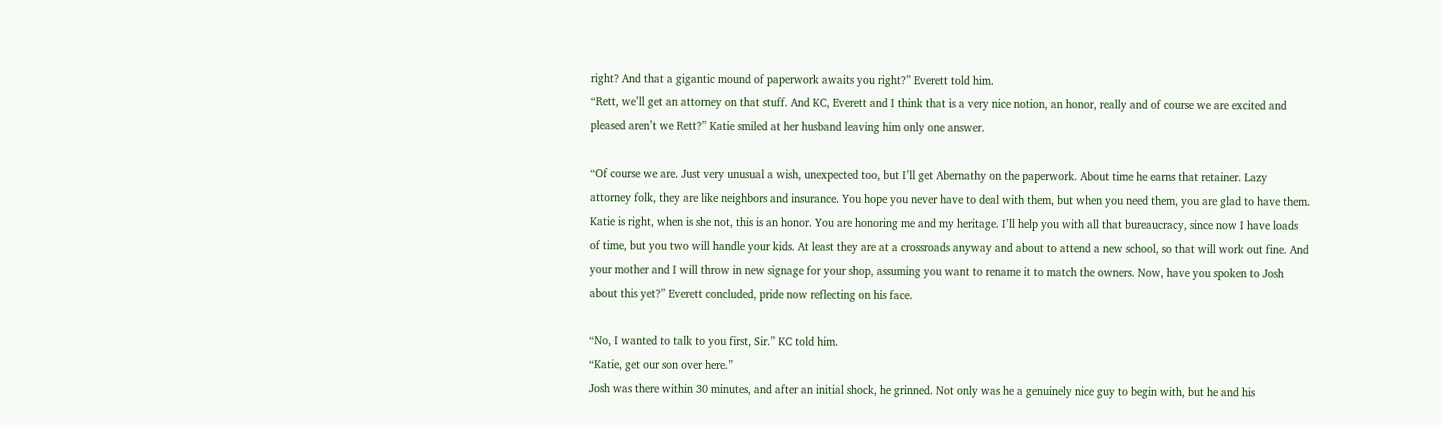right? And that a gigantic mound of paperwork awaits you right?” Everett told him.
“Rett, we’ll get an attorney on that stuff. And KC, Everett and I think that is a very nice notion, an honor, really and of course we are excited and pleased aren’t we Rett?” Katie smiled at her husband leaving him only one answer.

“Of course we are. Just very unusual a wish, unexpected too, but I’ll get Abernathy on the paperwork. About time he earns that retainer. Lazy attorney folk, they are like neighbors and insurance. You hope you never have to deal with them, but when you need them, you are glad to have them. Katie is right, when is she not, this is an honor. You are honoring me and my heritage. I’ll help you with all that bureaucracy, since now I have loads of time, but you two will handle your kids. At least they are at a crossroads anyway and about to attend a new school, so that will work out fine. And your mother and I will throw in new signage for your shop, assuming you want to rename it to match the owners. Now, have you spoken to Josh about this yet?” Everett concluded, pride now reflecting on his face.

“No, I wanted to talk to you first, Sir.” KC told him.
“Katie, get our son over here.”
Josh was there within 30 minutes, and after an initial shock, he grinned. Not only was he a genuinely nice guy to begin with, but he and his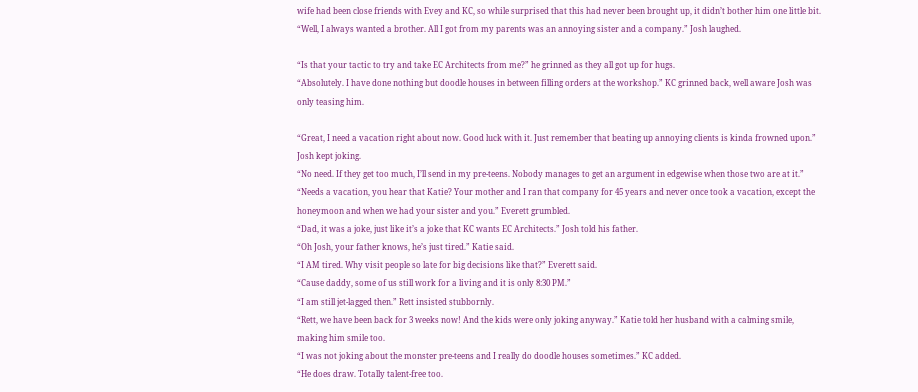wife had been close friends with Evey and KC, so while surprised that this had never been brought up, it didn’t bother him one little bit.
“Well, I always wanted a brother. All I got from my parents was an annoying sister and a company.” Josh laughed.

“Is that your tactic to try and take EC Architects from me?” he grinned as they all got up for hugs.
“Absolutely. I have done nothing but doodle houses in between filling orders at the workshop.” KC grinned back, well aware Josh was only teasing him.

“Great, I need a vacation right about now. Good luck with it. Just remember that beating up annoying clients is kinda frowned upon.” Josh kept joking.
“No need. If they get too much, I’ll send in my pre-teens. Nobody manages to get an argument in edgewise when those two are at it.”
“Needs a vacation, you hear that Katie? Your mother and I ran that company for 45 years and never once took a vacation, except the honeymoon and when we had your sister and you.” Everett grumbled.
“Dad, it was a joke, just like it’s a joke that KC wants EC Architects.” Josh told his father.
“Oh Josh, your father knows, he’s just tired.” Katie said.
“I AM tired. Why visit people so late for big decisions like that?” Everett said.
“Cause daddy, some of us still work for a living and it is only 8:30 PM.”
“I am still jet-lagged then.” Rett insisted stubbornly.
“Rett, we have been back for 3 weeks now! And the kids were only joking anyway.” Katie told her husband with a calming smile, making him smile too.
“I was not joking about the monster pre-teens and I really do doodle houses sometimes.” KC added.
“He does draw. Totally talent-free too.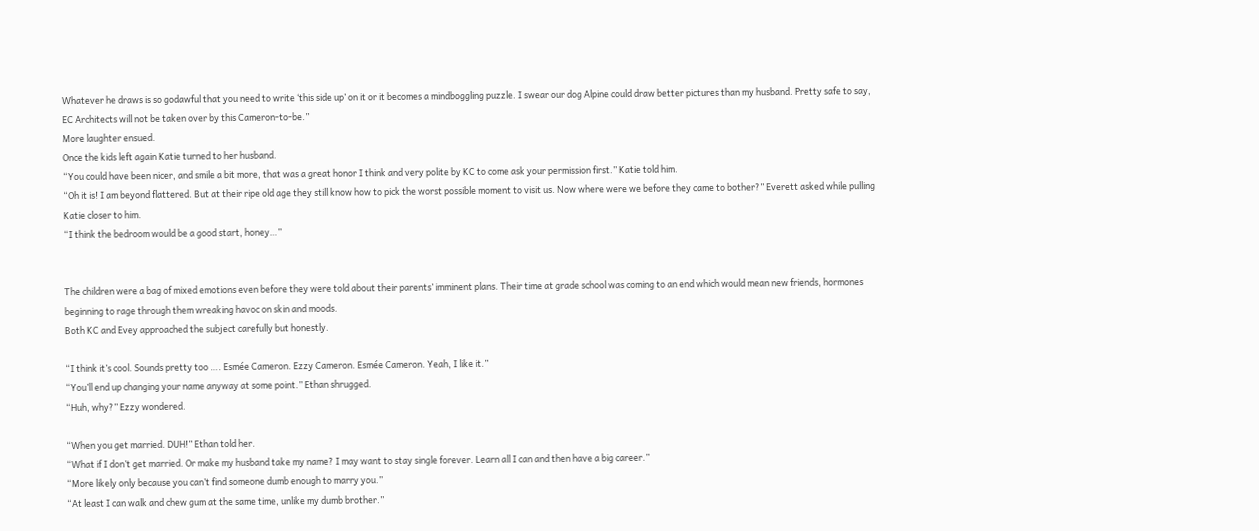Whatever he draws is so godawful that you need to write ‘this side up’ on it or it becomes a mindboggling puzzle. I swear our dog Alpine could draw better pictures than my husband. Pretty safe to say, EC Architects will not be taken over by this Cameron-to-be.”
More laughter ensued.
Once the kids left again Katie turned to her husband.
“You could have been nicer, and smile a bit more, that was a great honor I think and very polite by KC to come ask your permission first.” Katie told him.
“Oh it is! I am beyond flattered. But at their ripe old age they still know how to pick the worst possible moment to visit us. Now where were we before they came to bother?” Everett asked while pulling Katie closer to him.
“I think the bedroom would be a good start, honey…”


The children were a bag of mixed emotions even before they were told about their parents’ imminent plans. Their time at grade school was coming to an end which would mean new friends, hormones beginning to rage through them wreaking havoc on skin and moods.
Both KC and Evey approached the subject carefully but honestly.

“I think it’s cool. Sounds pretty too …. Esmée Cameron. Ezzy Cameron. Esmée Cameron. Yeah, I like it.”
“You’ll end up changing your name anyway at some point.” Ethan shrugged.
“Huh, why?” Ezzy wondered.

“When you get married. DUH!” Ethan told her.
“What if I don’t get married. Or make my husband take my name? I may want to stay single forever. Learn all I can and then have a big career.”
“More likely only because you can’t find someone dumb enough to marry you.”
“At least I can walk and chew gum at the same time, unlike my dumb brother.”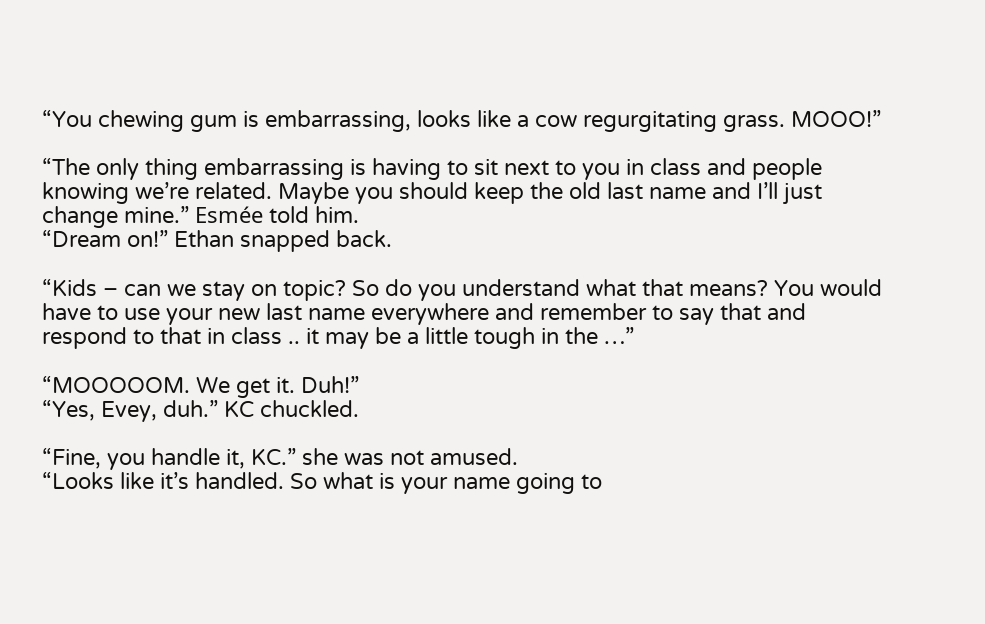“You chewing gum is embarrassing, looks like a cow regurgitating grass. MOOO!”

“The only thing embarrassing is having to sit next to you in class and people knowing we’re related. Maybe you should keep the old last name and I’ll just change mine.” Esmée told him.
“Dream on!” Ethan snapped back.

“Kids – can we stay on topic? So do you understand what that means? You would have to use your new last name everywhere and remember to say that and respond to that in class .. it may be a little tough in the …”

“MOOOOOM. We get it. Duh!”
“Yes, Evey, duh.” KC chuckled.

“Fine, you handle it, KC.” she was not amused.
“Looks like it’s handled. So what is your name going to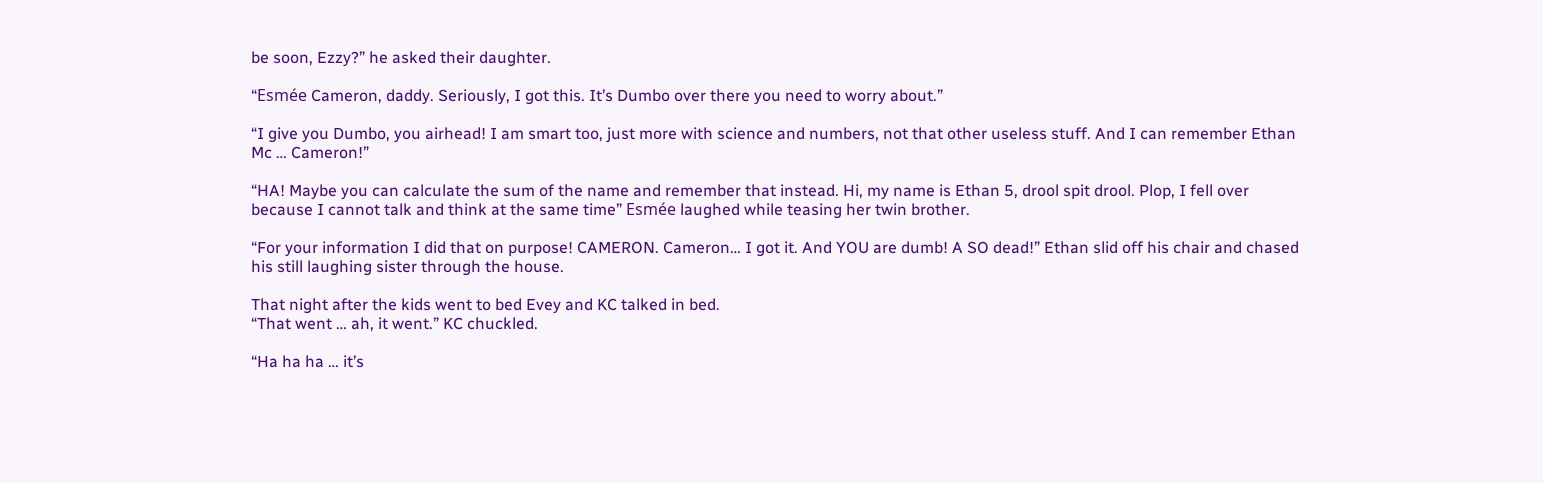be soon, Ezzy?” he asked their daughter.

“Esmée Cameron, daddy. Seriously, I got this. It’s Dumbo over there you need to worry about.”

“I give you Dumbo, you airhead! I am smart too, just more with science and numbers, not that other useless stuff. And I can remember Ethan Mc … Cameron!”

“HA! Maybe you can calculate the sum of the name and remember that instead. Hi, my name is Ethan 5, drool spit drool. Plop, I fell over because I cannot talk and think at the same time” Esmée laughed while teasing her twin brother.

“For your information I did that on purpose! CAMERON. Cameron… I got it. And YOU are dumb! A SO dead!” Ethan slid off his chair and chased his still laughing sister through the house.

That night after the kids went to bed Evey and KC talked in bed.
“That went … ah, it went.” KC chuckled.

“Ha ha ha … it’s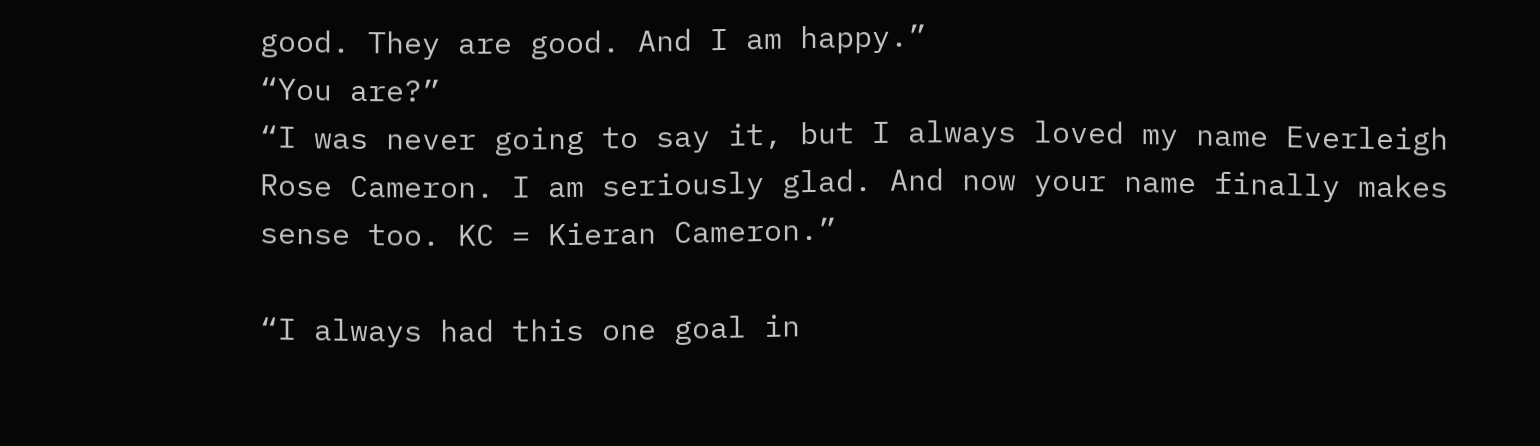good. They are good. And I am happy.”
“You are?”
“I was never going to say it, but I always loved my name Everleigh Rose Cameron. I am seriously glad. And now your name finally makes sense too. KC = Kieran Cameron.”

“I always had this one goal in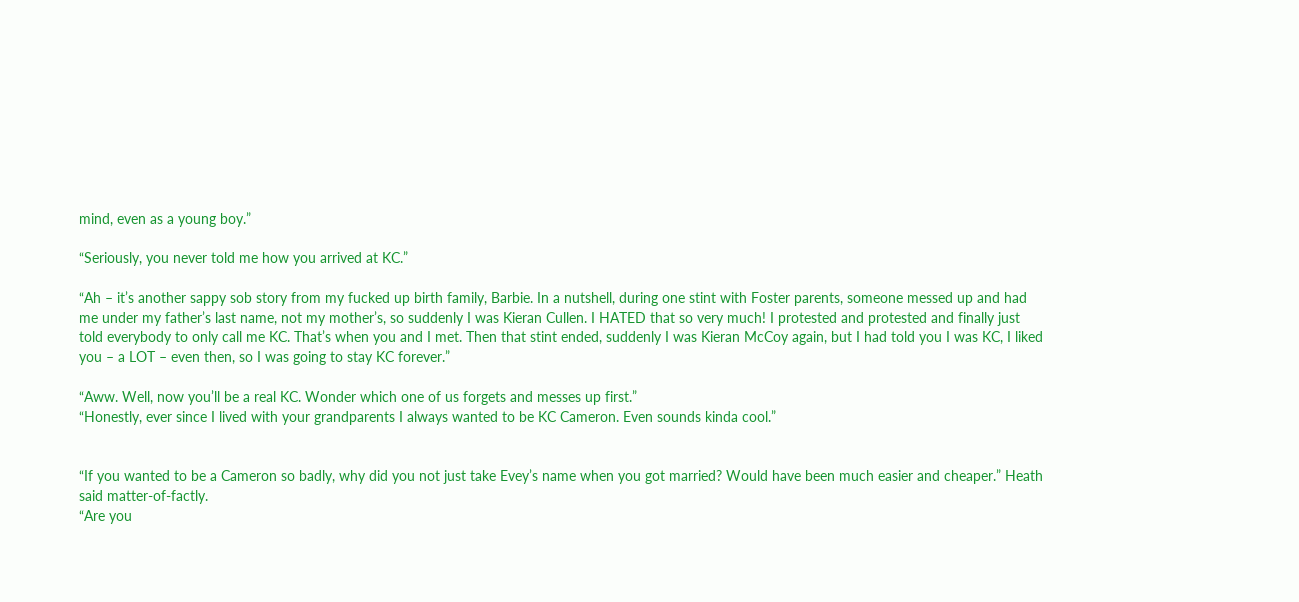mind, even as a young boy.”

“Seriously, you never told me how you arrived at KC.”

“Ah – it’s another sappy sob story from my fucked up birth family, Barbie. In a nutshell, during one stint with Foster parents, someone messed up and had me under my father’s last name, not my mother’s, so suddenly I was Kieran Cullen. I HATED that so very much! I protested and protested and finally just told everybody to only call me KC. That’s when you and I met. Then that stint ended, suddenly I was Kieran McCoy again, but I had told you I was KC, I liked you – a LOT – even then, so I was going to stay KC forever.”

“Aww. Well, now you’ll be a real KC. Wonder which one of us forgets and messes up first.”
“Honestly, ever since I lived with your grandparents I always wanted to be KC Cameron. Even sounds kinda cool.”


“If you wanted to be a Cameron so badly, why did you not just take Evey’s name when you got married? Would have been much easier and cheaper.” Heath said matter-of-factly.
“Are you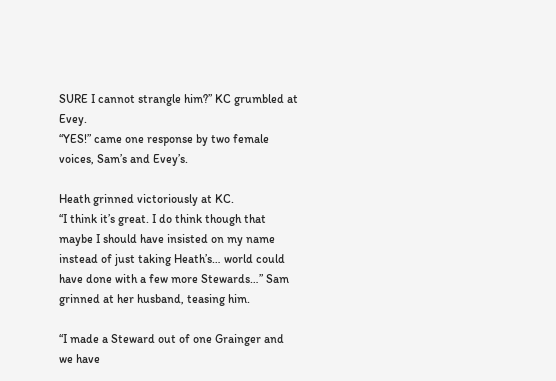SURE I cannot strangle him?” KC grumbled at Evey.
“YES!” came one response by two female voices, Sam’s and Evey’s.

Heath grinned victoriously at KC.
“I think it’s great. I do think though that maybe I should have insisted on my name instead of just taking Heath’s… world could have done with a few more Stewards…” Sam grinned at her husband, teasing him.

“I made a Steward out of one Grainger and we have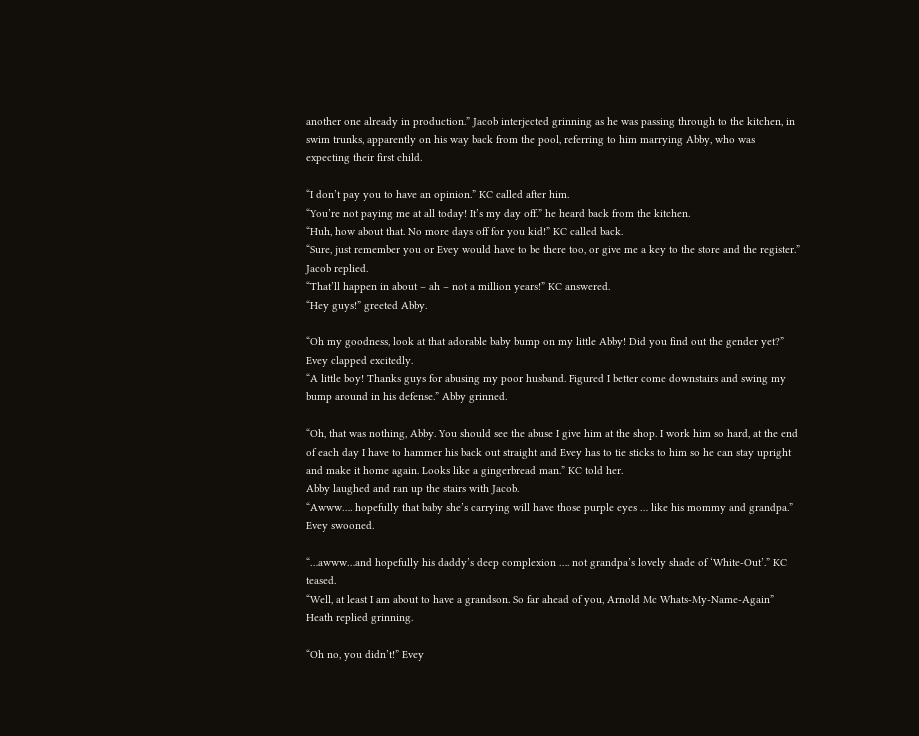another one already in production.” Jacob interjected grinning as he was passing through to the kitchen, in swim trunks, apparently on his way back from the pool, referring to him marrying Abby, who was expecting their first child.

“I don’t pay you to have an opinion.” KC called after him.
“You’re not paying me at all today! It’s my day off.” he heard back from the kitchen.
“Huh, how about that. No more days off for you kid!” KC called back.
“Sure, just remember you or Evey would have to be there too, or give me a key to the store and the register.” Jacob replied.
“That’ll happen in about – ah – not a million years!” KC answered.
“Hey guys!” greeted Abby.

“Oh my goodness, look at that adorable baby bump on my little Abby! Did you find out the gender yet?” Evey clapped excitedly.
“A little boy! Thanks guys for abusing my poor husband. Figured I better come downstairs and swing my bump around in his defense.” Abby grinned.

“Oh, that was nothing, Abby. You should see the abuse I give him at the shop. I work him so hard, at the end of each day I have to hammer his back out straight and Evey has to tie sticks to him so he can stay upright and make it home again. Looks like a gingerbread man.” KC told her.
Abby laughed and ran up the stairs with Jacob.
“Awww…. hopefully that baby she’s carrying will have those purple eyes … like his mommy and grandpa.” Evey swooned.

“…awww…and hopefully his daddy’s deep complexion …. not grandpa’s lovely shade of ‘White-Out’.” KC teased.
“Well, at least I am about to have a grandson. So far ahead of you, Arnold Mc Whats-My-Name-Again” Heath replied grinning.

“Oh no, you didn’t!” Evey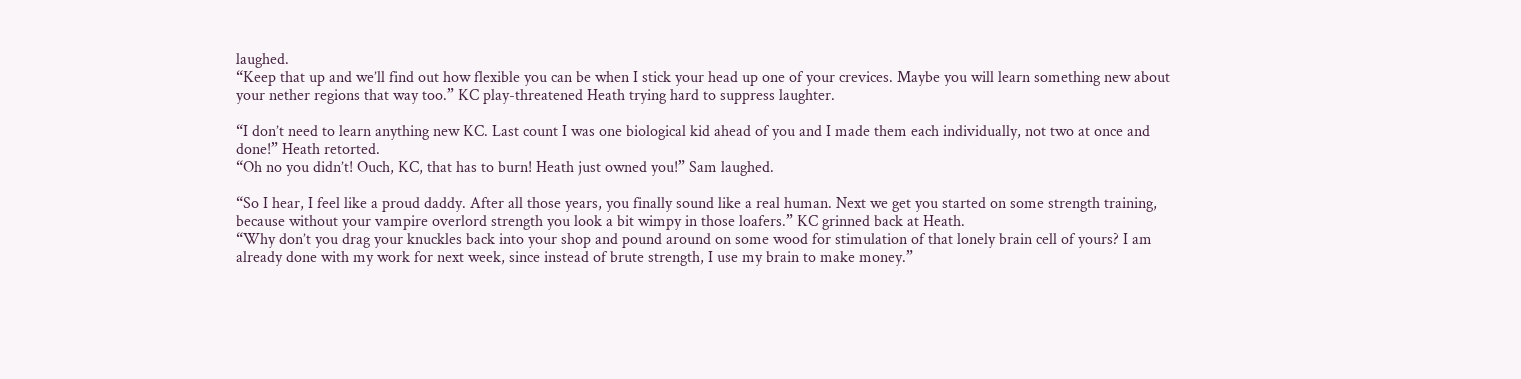laughed.
“Keep that up and we’ll find out how flexible you can be when I stick your head up one of your crevices. Maybe you will learn something new about your nether regions that way too.” KC play-threatened Heath trying hard to suppress laughter.

“I don’t need to learn anything new KC. Last count I was one biological kid ahead of you and I made them each individually, not two at once and done!” Heath retorted.
“Oh no you didn’t! Ouch, KC, that has to burn! Heath just owned you!” Sam laughed.

“So I hear, I feel like a proud daddy. After all those years, you finally sound like a real human. Next we get you started on some strength training, because without your vampire overlord strength you look a bit wimpy in those loafers.” KC grinned back at Heath.
“Why don’t you drag your knuckles back into your shop and pound around on some wood for stimulation of that lonely brain cell of yours? I am already done with my work for next week, since instead of brute strength, I use my brain to make money.”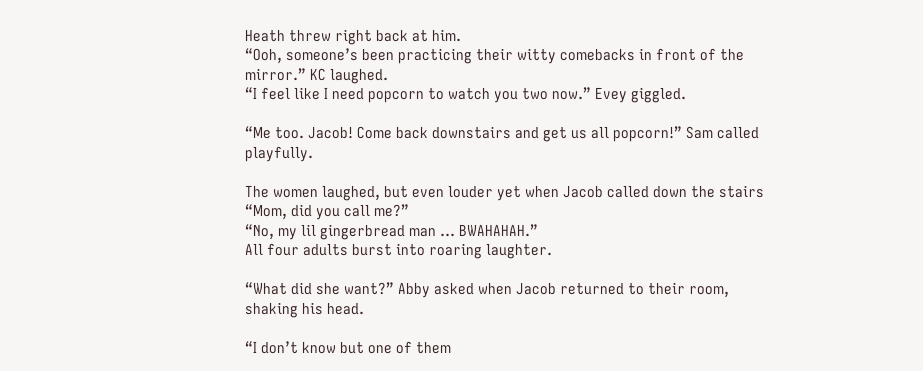Heath threw right back at him.
“Ooh, someone’s been practicing their witty comebacks in front of the mirror.” KC laughed.
“I feel like I need popcorn to watch you two now.” Evey giggled.

“Me too. Jacob! Come back downstairs and get us all popcorn!” Sam called playfully.

The women laughed, but even louder yet when Jacob called down the stairs
“Mom, did you call me?”
“No, my lil gingerbread man … BWAHAHAH.”
All four adults burst into roaring laughter.

“What did she want?” Abby asked when Jacob returned to their room, shaking his head.

“I don’t know but one of them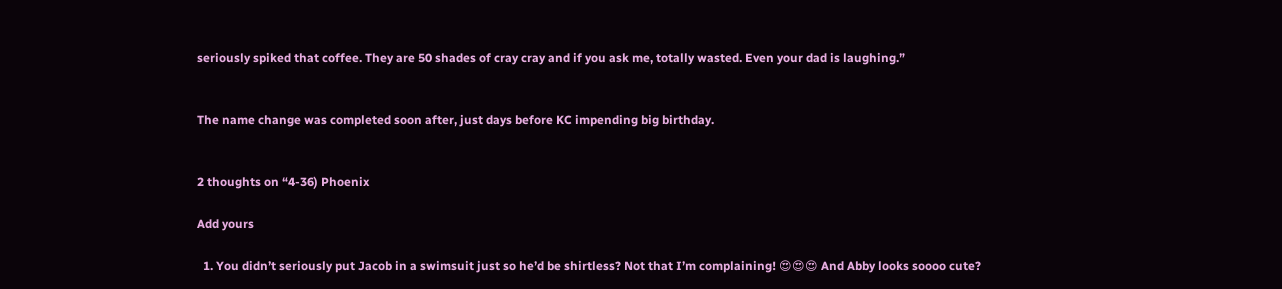seriously spiked that coffee. They are 50 shades of cray cray and if you ask me, totally wasted. Even your dad is laughing.”


The name change was completed soon after, just days before KC impending big birthday.


2 thoughts on “4-36) Phoenix

Add yours

  1. You didn’t seriously put Jacob in a swimsuit just so he’d be shirtless? Not that I’m complaining! 😍😍😍 And Abby looks soooo cute?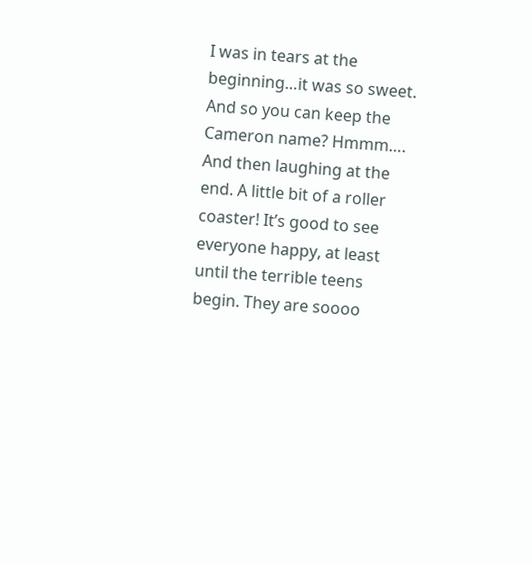I was in tears at the beginning…it was so sweet. And so you can keep the Cameron name? Hmmm…. And then laughing at the end. A little bit of a roller coaster! It’s good to see everyone happy, at least until the terrible teens begin. They are soooo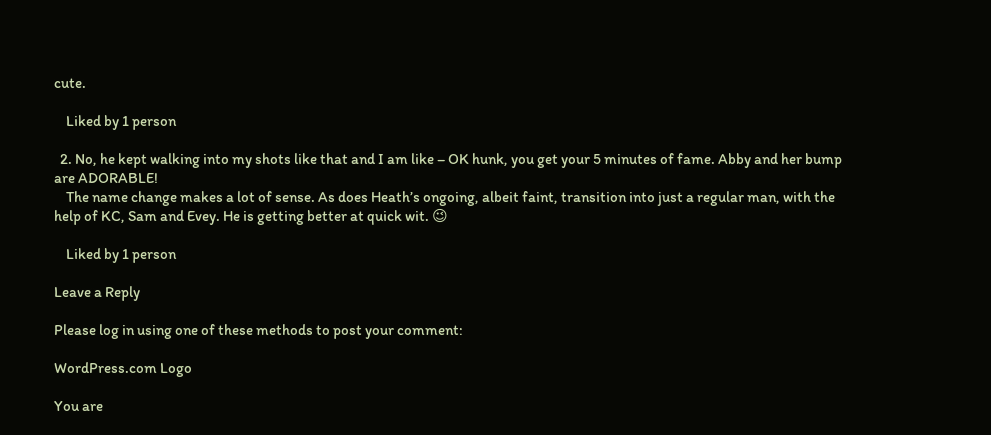cute.

    Liked by 1 person

  2. No, he kept walking into my shots like that and I am like – OK hunk, you get your 5 minutes of fame. Abby and her bump are ADORABLE!
    The name change makes a lot of sense. As does Heath’s ongoing, albeit faint, transition into just a regular man, with the help of KC, Sam and Evey. He is getting better at quick wit. 😉

    Liked by 1 person

Leave a Reply

Please log in using one of these methods to post your comment:

WordPress.com Logo

You are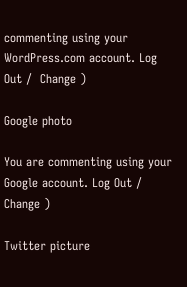commenting using your WordPress.com account. Log Out /  Change )

Google photo

You are commenting using your Google account. Log Out /  Change )

Twitter picture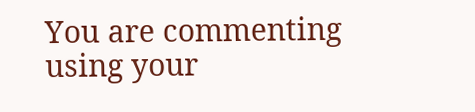You are commenting using your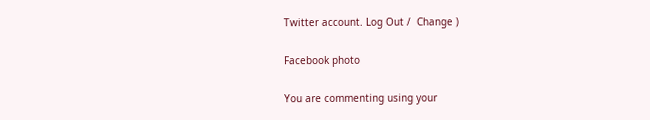Twitter account. Log Out /  Change )

Facebook photo

You are commenting using your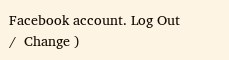Facebook account. Log Out /  Change )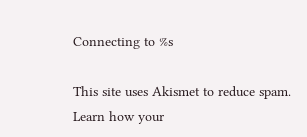Connecting to %s

This site uses Akismet to reduce spam. Learn how your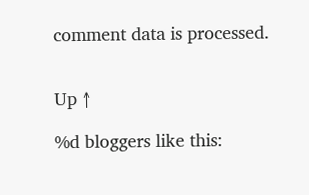comment data is processed.


Up ↑

%d bloggers like this: